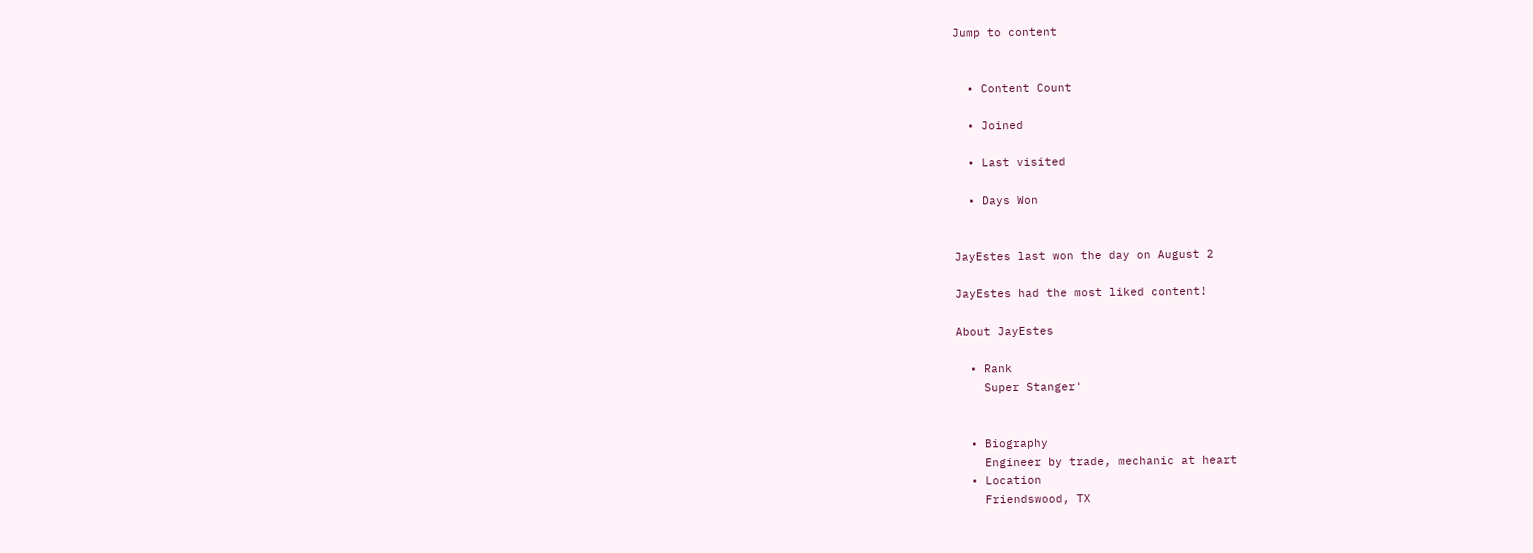Jump to content


  • Content Count

  • Joined

  • Last visited

  • Days Won


JayEstes last won the day on August 2

JayEstes had the most liked content!

About JayEstes

  • Rank
    Super Stanger'


  • Biography
    Engineer by trade, mechanic at heart
  • Location
    Friendswood, TX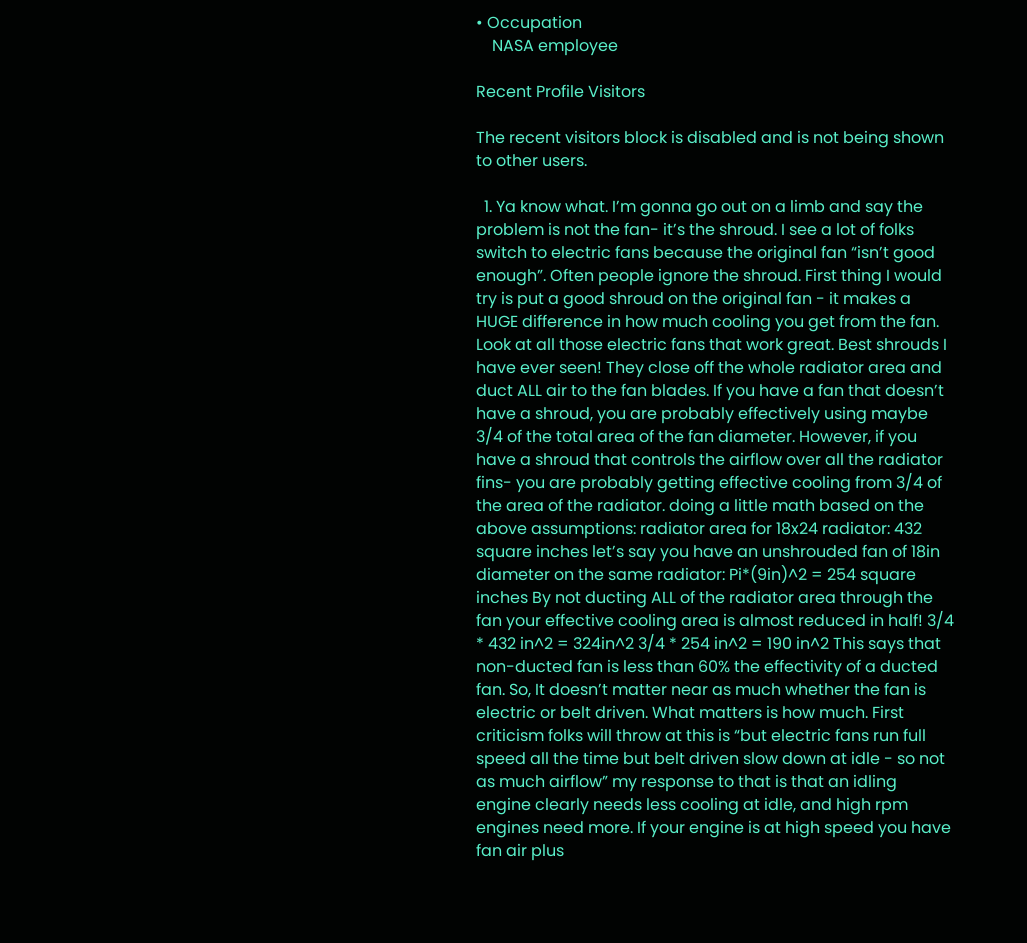• Occupation
    NASA employee

Recent Profile Visitors

The recent visitors block is disabled and is not being shown to other users.

  1. Ya know what. I’m gonna go out on a limb and say the problem is not the fan- it’s the shroud. I see a lot of folks switch to electric fans because the original fan “isn’t good enough”. Often people ignore the shroud. First thing I would try is put a good shroud on the original fan - it makes a HUGE difference in how much cooling you get from the fan. Look at all those electric fans that work great. Best shrouds I have ever seen! They close off the whole radiator area and duct ALL air to the fan blades. If you have a fan that doesn’t have a shroud, you are probably effectively using maybe 3/4 of the total area of the fan diameter. However, if you have a shroud that controls the airflow over all the radiator fins- you are probably getting effective cooling from 3/4 of the area of the radiator. doing a little math based on the above assumptions: radiator area for 18x24 radiator: 432 square inches let’s say you have an unshrouded fan of 18in diameter on the same radiator: Pi*(9in)^2 = 254 square inches By not ducting ALL of the radiator area through the fan your effective cooling area is almost reduced in half! 3/4 * 432 in^2 = 324in^2 3/4 * 254 in^2 = 190 in^2 This says that non-ducted fan is less than 60% the effectivity of a ducted fan. So, It doesn’t matter near as much whether the fan is electric or belt driven. What matters is how much. First criticism folks will throw at this is “but electric fans run full speed all the time but belt driven slow down at idle - so not as much airflow” my response to that is that an idling engine clearly needs less cooling at idle, and high rpm engines need more. If your engine is at high speed you have fan air plus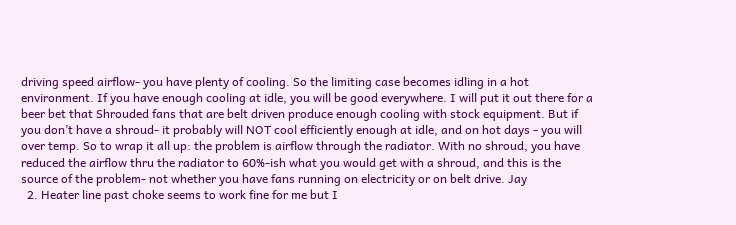driving speed airflow- you have plenty of cooling. So the limiting case becomes idling in a hot environment. If you have enough cooling at idle, you will be good everywhere. I will put it out there for a beer bet that Shrouded fans that are belt driven produce enough cooling with stock equipment. But if you don’t have a shroud- it probably will NOT cool efficiently enough at idle, and on hot days - you will over temp. So to wrap it all up: the problem is airflow through the radiator. With no shroud, you have reduced the airflow thru the radiator to 60%-ish what you would get with a shroud, and this is the source of the problem- not whether you have fans running on electricity or on belt drive. Jay
  2. Heater line past choke seems to work fine for me but I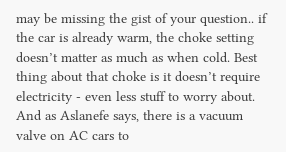may be missing the gist of your question.. if the car is already warm, the choke setting doesn’t matter as much as when cold. Best thing about that choke is it doesn’t require electricity - even less stuff to worry about. And as Aslanefe says, there is a vacuum valve on AC cars to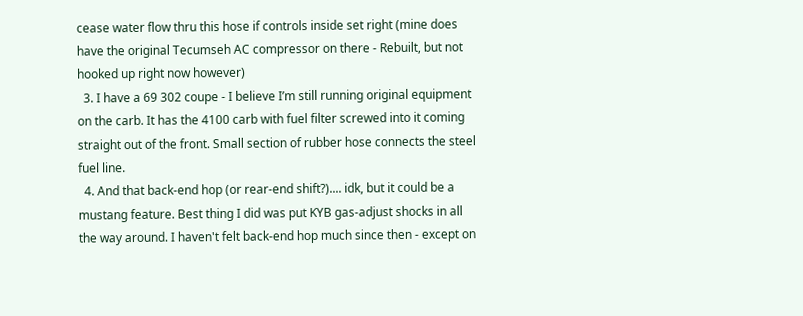cease water flow thru this hose if controls inside set right (mine does have the original Tecumseh AC compressor on there - Rebuilt, but not hooked up right now however)
  3. I have a 69 302 coupe - I believe I’m still running original equipment on the carb. It has the 4100 carb with fuel filter screwed into it coming straight out of the front. Small section of rubber hose connects the steel fuel line.
  4. And that back-end hop (or rear-end shift?).... idk, but it could be a mustang feature. Best thing I did was put KYB gas-adjust shocks in all the way around. I haven't felt back-end hop much since then - except on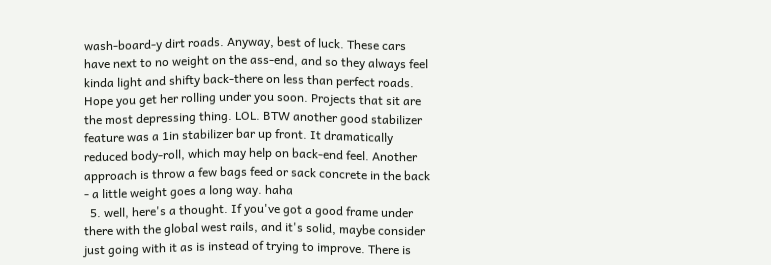wash-board-y dirt roads. Anyway, best of luck. These cars have next to no weight on the ass-end, and so they always feel kinda light and shifty back-there on less than perfect roads. Hope you get her rolling under you soon. Projects that sit are the most depressing thing. LOL. BTW another good stabilizer feature was a 1in stabilizer bar up front. It dramatically reduced body-roll, which may help on back-end feel. Another approach is throw a few bags feed or sack concrete in the back - a little weight goes a long way. haha
  5. well, here's a thought. If you've got a good frame under there with the global west rails, and it's solid, maybe consider just going with it as is instead of trying to improve. There is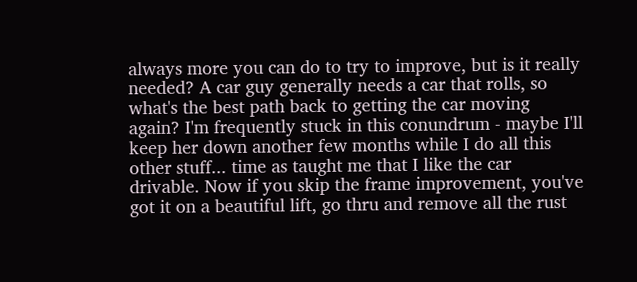always more you can do to try to improve, but is it really needed? A car guy generally needs a car that rolls, so what's the best path back to getting the car moving again? I'm frequently stuck in this conundrum - maybe I'll keep her down another few months while I do all this other stuff... time as taught me that I like the car drivable. Now if you skip the frame improvement, you've got it on a beautiful lift, go thru and remove all the rust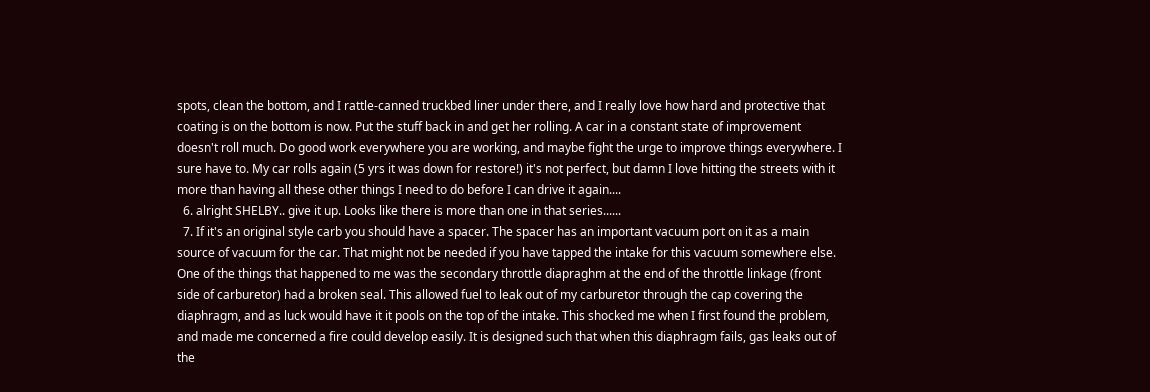spots, clean the bottom, and I rattle-canned truckbed liner under there, and I really love how hard and protective that coating is on the bottom is now. Put the stuff back in and get her rolling. A car in a constant state of improvement doesn't roll much. Do good work everywhere you are working, and maybe fight the urge to improve things everywhere. I sure have to. My car rolls again (5 yrs it was down for restore!) it's not perfect, but damn I love hitting the streets with it more than having all these other things I need to do before I can drive it again....
  6. alright SHELBY.. give it up. Looks like there is more than one in that series......
  7. If it's an original style carb you should have a spacer. The spacer has an important vacuum port on it as a main source of vacuum for the car. That might not be needed if you have tapped the intake for this vacuum somewhere else. One of the things that happened to me was the secondary throttle diapraghm at the end of the throttle linkage (front side of carburetor) had a broken seal. This allowed fuel to leak out of my carburetor through the cap covering the diaphragm, and as luck would have it it pools on the top of the intake. This shocked me when I first found the problem, and made me concerned a fire could develop easily. It is designed such that when this diaphragm fails, gas leaks out of the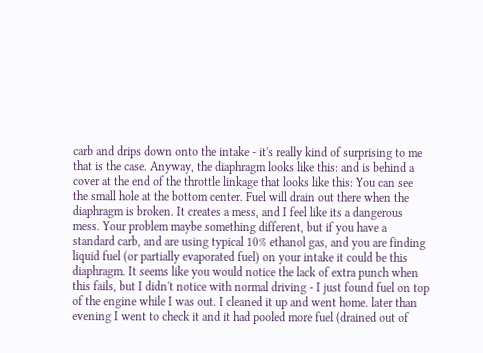carb and drips down onto the intake - it's really kind of surprising to me that is the case. Anyway, the diaphragm looks like this: and is behind a cover at the end of the throttle linkage that looks like this: You can see the small hole at the bottom center. Fuel will drain out there when the diaphragm is broken. It creates a mess, and I feel like its a dangerous mess. Your problem maybe something different, but if you have a standard carb, and are using typical 10% ethanol gas, and you are finding liquid fuel (or partially evaporated fuel) on your intake it could be this diaphragm. It seems like you would notice the lack of extra punch when this fails, but I didn't notice with normal driving - I just found fuel on top of the engine while I was out. I cleaned it up and went home. later than evening I went to check it and it had pooled more fuel (drained out of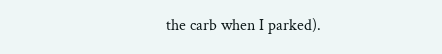the carb when I parked).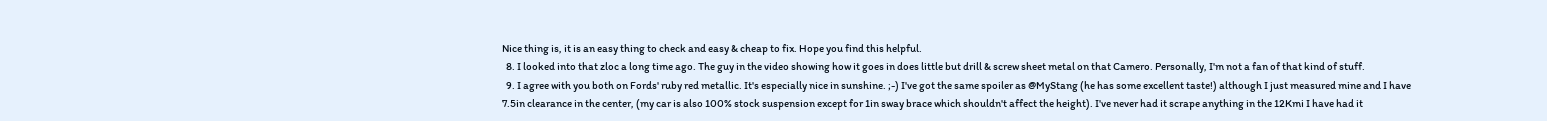Nice thing is, it is an easy thing to check and easy & cheap to fix. Hope you find this helpful.
  8. I looked into that zloc a long time ago. The guy in the video showing how it goes in does little but drill & screw sheet metal on that Camero. Personally, I'm not a fan of that kind of stuff.
  9. I agree with you both on Fords' ruby red metallic. It's especially nice in sunshine. ;-) I've got the same spoiler as @MyStang (he has some excellent taste!) although I just measured mine and I have 7.5in clearance in the center, (my car is also 100% stock suspension except for 1in sway brace which shouldn't affect the height). I've never had it scrape anything in the 12Kmi I have had it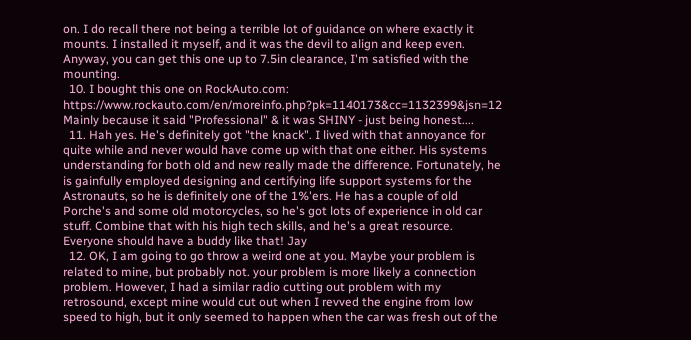on. I do recall there not being a terrible lot of guidance on where exactly it mounts. I installed it myself, and it was the devil to align and keep even. Anyway, you can get this one up to 7.5in clearance, I'm satisfied with the mounting.
  10. I bought this one on RockAuto.com: https://www.rockauto.com/en/moreinfo.php?pk=1140173&cc=1132399&jsn=12 Mainly because it said "Professional" & it was SHINY - just being honest....
  11. Hah yes. He's definitely got "the knack". I lived with that annoyance for quite while and never would have come up with that one either. His systems understanding for both old and new really made the difference. Fortunately, he is gainfully employed designing and certifying life support systems for the Astronauts, so he is definitely one of the 1%'ers. He has a couple of old Porche's and some old motorcycles, so he's got lots of experience in old car stuff. Combine that with his high tech skills, and he's a great resource. Everyone should have a buddy like that! Jay
  12. OK, I am going to go throw a weird one at you. Maybe your problem is related to mine, but probably not. your problem is more likely a connection problem. However, I had a similar radio cutting out problem with my retrosound, except mine would cut out when I revved the engine from low speed to high, but it only seemed to happen when the car was fresh out of the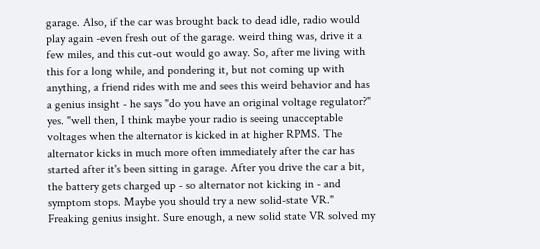garage. Also, if the car was brought back to dead idle, radio would play again -even fresh out of the garage. weird thing was, drive it a few miles, and this cut-out would go away. So, after me living with this for a long while, and pondering it, but not coming up with anything, a friend rides with me and sees this weird behavior and has a genius insight - he says "do you have an original voltage regulator?" yes. "well then, I think maybe your radio is seeing unacceptable voltages when the alternator is kicked in at higher RPMS. The alternator kicks in much more often immediately after the car has started after it's been sitting in garage. After you drive the car a bit, the battery gets charged up - so alternator not kicking in - and symptom stops. Maybe you should try a new solid-state VR." Freaking genius insight. Sure enough, a new solid state VR solved my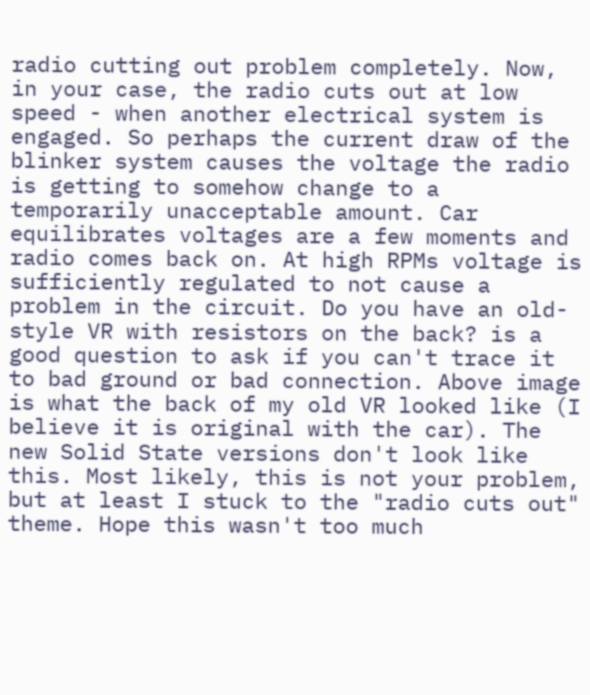radio cutting out problem completely. Now, in your case, the radio cuts out at low speed - when another electrical system is engaged. So perhaps the current draw of the blinker system causes the voltage the radio is getting to somehow change to a temporarily unacceptable amount. Car equilibrates voltages are a few moments and radio comes back on. At high RPMs voltage is sufficiently regulated to not cause a problem in the circuit. Do you have an old-style VR with resistors on the back? is a good question to ask if you can't trace it to bad ground or bad connection. Above image is what the back of my old VR looked like (I believe it is original with the car). The new Solid State versions don't look like this. Most likely, this is not your problem, but at least I stuck to the "radio cuts out" theme. Hope this wasn't too much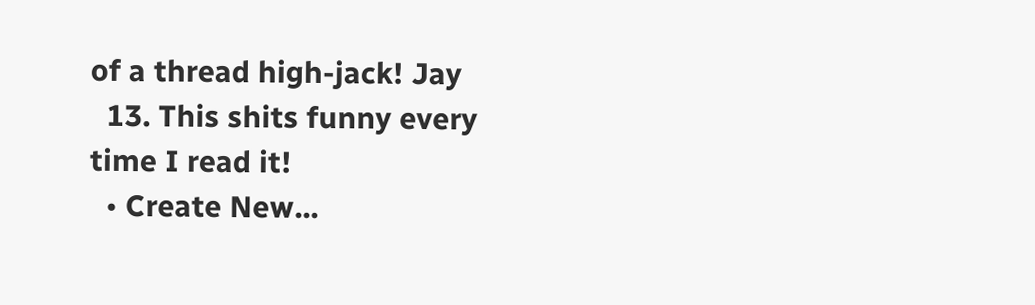of a thread high-jack! Jay
  13. This shits funny every time I read it!
  • Create New...